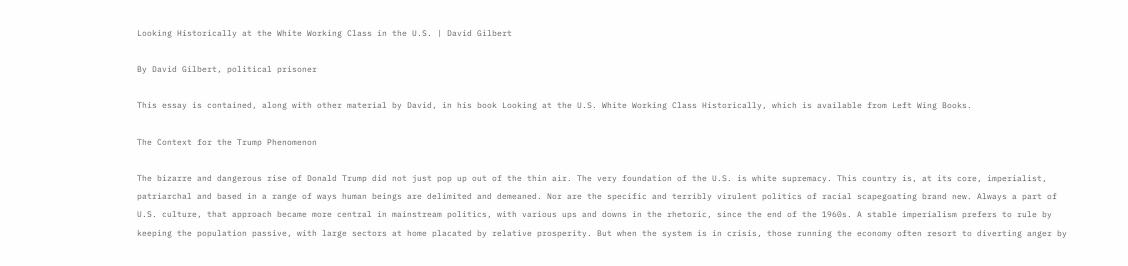Looking Historically at the White Working Class in the U.S. | David Gilbert

By David Gilbert, political prisoner

This essay is contained, along with other material by David, in his book Looking at the U.S. White Working Class Historically, which is available from Left Wing Books.

The Context for the Trump Phenomenon

The bizarre and dangerous rise of Donald Trump did not just pop up out of the thin air. The very foundation of the U.S. is white supremacy. This country is, at its core, imperialist, patriarchal and based in a range of ways human beings are delimited and demeaned. Nor are the specific and terribly virulent politics of racial scapegoating brand new. Always a part of U.S. culture, that approach became more central in mainstream politics, with various ups and downs in the rhetoric, since the end of the 1960s. A stable imperialism prefers to rule by keeping the population passive, with large sectors at home placated by relative prosperity. But when the system is in crisis, those running the economy often resort to diverting anger by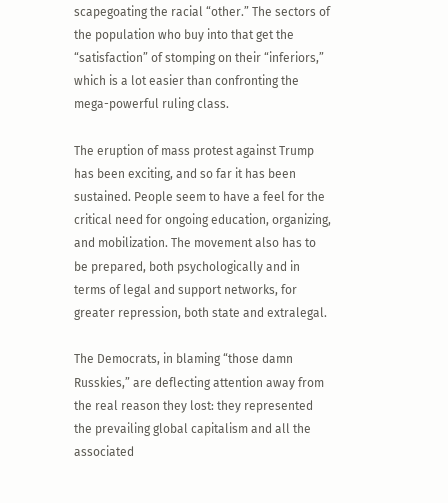scapegoating the racial “other.” The sectors of the population who buy into that get the “satisfaction” of stomping on their “inferiors,” which is a lot easier than confronting the mega-powerful ruling class.

The eruption of mass protest against Trump has been exciting, and so far it has been sustained. People seem to have a feel for the critical need for ongoing education, organizing, and mobilization. The movement also has to be prepared, both psychologically and in terms of legal and support networks, for greater repression, both state and extralegal.

The Democrats, in blaming “those damn Russkies,” are deflecting attention away from the real reason they lost: they represented the prevailing global capitalism and all the associated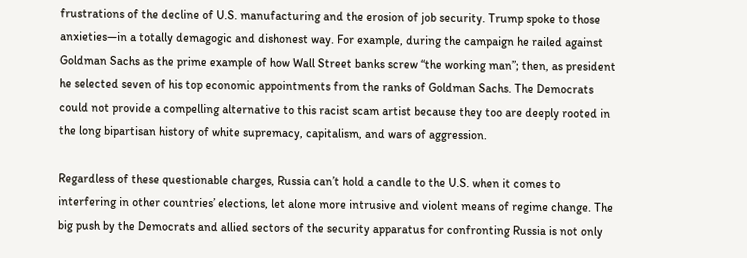frustrations of the decline of U.S. manufacturing and the erosion of job security. Trump spoke to those anxieties—in a totally demagogic and dishonest way. For example, during the campaign he railed against Goldman Sachs as the prime example of how Wall Street banks screw “the working man”; then, as president he selected seven of his top economic appointments from the ranks of Goldman Sachs. The Democrats could not provide a compelling alternative to this racist scam artist because they too are deeply rooted in the long bipartisan history of white supremacy, capitalism, and wars of aggression.

Regardless of these questionable charges, Russia can’t hold a candle to the U.S. when it comes to interfering in other countries’ elections, let alone more intrusive and violent means of regime change. The big push by the Democrats and allied sectors of the security apparatus for confronting Russia is not only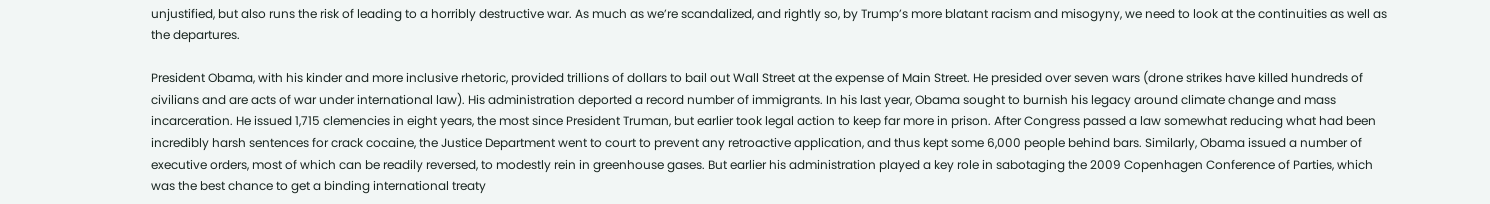unjustified, but also runs the risk of leading to a horribly destructive war. As much as we’re scandalized, and rightly so, by Trump’s more blatant racism and misogyny, we need to look at the continuities as well as the departures.

President Obama, with his kinder and more inclusive rhetoric, provided trillions of dollars to bail out Wall Street at the expense of Main Street. He presided over seven wars (drone strikes have killed hundreds of civilians and are acts of war under international law). His administration deported a record number of immigrants. In his last year, Obama sought to burnish his legacy around climate change and mass incarceration. He issued 1,715 clemencies in eight years, the most since President Truman, but earlier took legal action to keep far more in prison. After Congress passed a law somewhat reducing what had been incredibly harsh sentences for crack cocaine, the Justice Department went to court to prevent any retroactive application, and thus kept some 6,000 people behind bars. Similarly, Obama issued a number of executive orders, most of which can be readily reversed, to modestly rein in greenhouse gases. But earlier his administration played a key role in sabotaging the 2009 Copenhagen Conference of Parties, which was the best chance to get a binding international treaty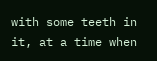with some teeth in it, at a time when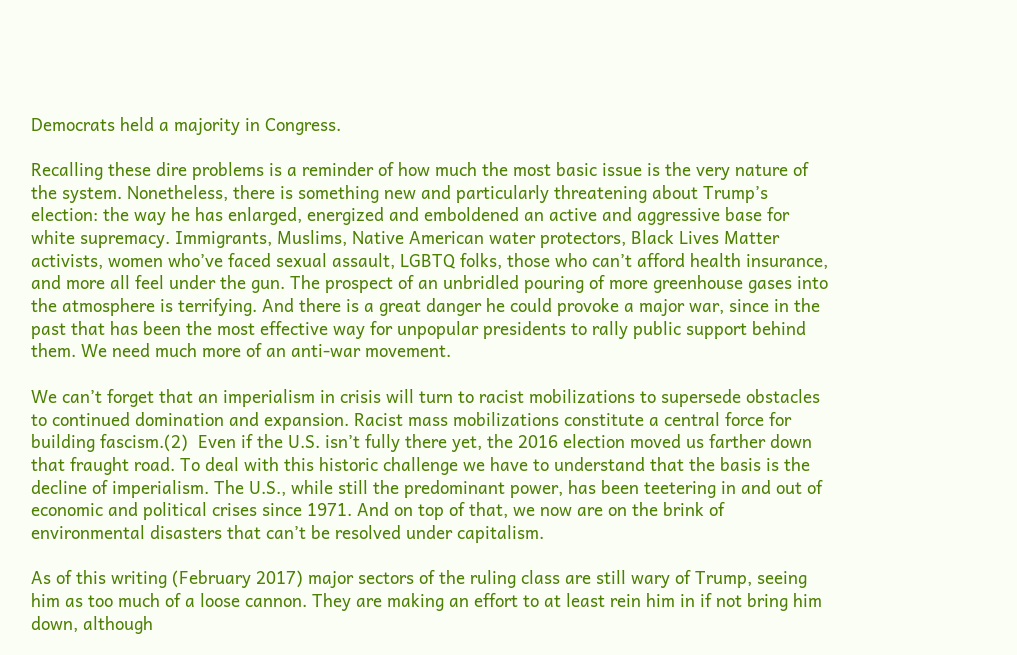Democrats held a majority in Congress.

Recalling these dire problems is a reminder of how much the most basic issue is the very nature of the system. Nonetheless, there is something new and particularly threatening about Trump’s election: the way he has enlarged, energized and emboldened an active and aggressive base for white supremacy. Immigrants, Muslims, Native American water protectors, Black Lives Matter activists, women who’ve faced sexual assault, LGBTQ folks, those who can’t afford health insurance, and more all feel under the gun. The prospect of an unbridled pouring of more greenhouse gases into the atmosphere is terrifying. And there is a great danger he could provoke a major war, since in the past that has been the most effective way for unpopular presidents to rally public support behind them. We need much more of an anti-war movement.

We can’t forget that an imperialism in crisis will turn to racist mobilizations to supersede obstacles to continued domination and expansion. Racist mass mobilizations constitute a central force for building fascism.(2)  Even if the U.S. isn’t fully there yet, the 2016 election moved us farther down that fraught road. To deal with this historic challenge we have to understand that the basis is the decline of imperialism. The U.S., while still the predominant power, has been teetering in and out of economic and political crises since 1971. And on top of that, we now are on the brink of environmental disasters that can’t be resolved under capitalism.

As of this writing (February 2017) major sectors of the ruling class are still wary of Trump, seeing him as too much of a loose cannon. They are making an effort to at least rein him in if not bring him down, although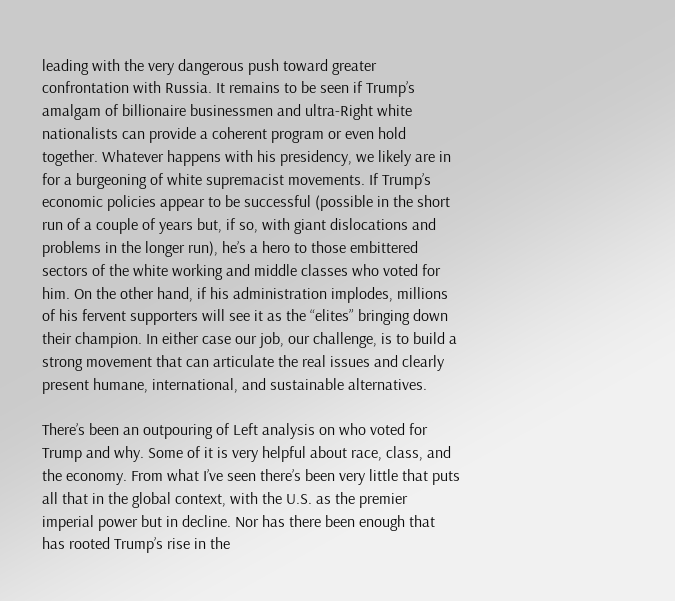leading with the very dangerous push toward greater confrontation with Russia. It remains to be seen if Trump’s amalgam of billionaire businessmen and ultra-Right white nationalists can provide a coherent program or even hold together. Whatever happens with his presidency, we likely are in for a burgeoning of white supremacist movements. If Trump’s economic policies appear to be successful (possible in the short run of a couple of years but, if so, with giant dislocations and problems in the longer run), he’s a hero to those embittered sectors of the white working and middle classes who voted for him. On the other hand, if his administration implodes, millions of his fervent supporters will see it as the “elites” bringing down their champion. In either case our job, our challenge, is to build a strong movement that can articulate the real issues and clearly present humane, international, and sustainable alternatives.

There’s been an outpouring of Left analysis on who voted for Trump and why. Some of it is very helpful about race, class, and the economy. From what I’ve seen there’s been very little that puts all that in the global context, with the U.S. as the premier imperial power but in decline. Nor has there been enough that has rooted Trump’s rise in the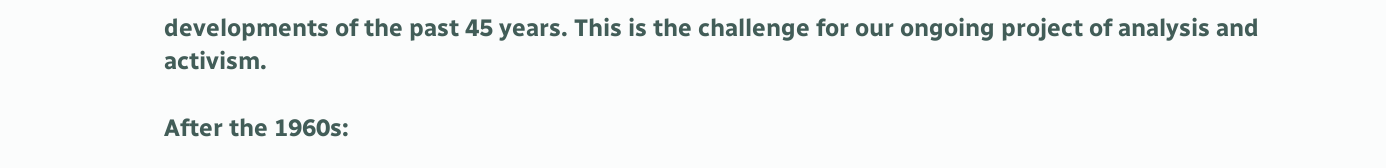developments of the past 45 years. This is the challenge for our ongoing project of analysis and activism.

After the 1960s: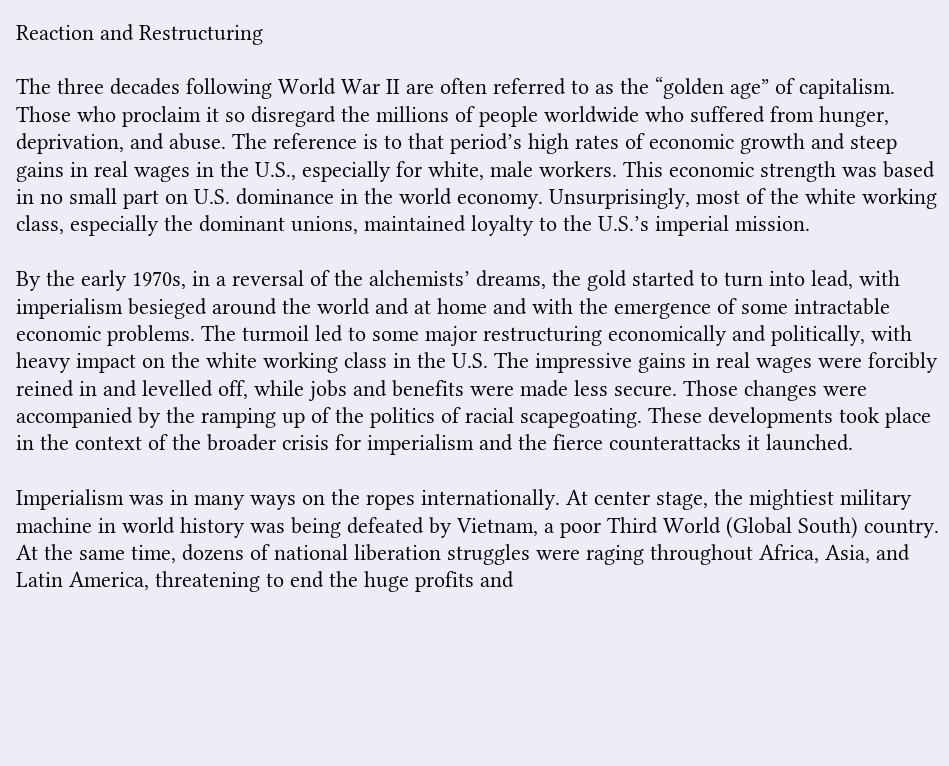Reaction and Restructuring

The three decades following World War II are often referred to as the “golden age” of capitalism. Those who proclaim it so disregard the millions of people worldwide who suffered from hunger, deprivation, and abuse. The reference is to that period’s high rates of economic growth and steep gains in real wages in the U.S., especially for white, male workers. This economic strength was based in no small part on U.S. dominance in the world economy. Unsurprisingly, most of the white working class, especially the dominant unions, maintained loyalty to the U.S.’s imperial mission.

By the early 1970s, in a reversal of the alchemists’ dreams, the gold started to turn into lead, with imperialism besieged around the world and at home and with the emergence of some intractable economic problems. The turmoil led to some major restructuring economically and politically, with heavy impact on the white working class in the U.S. The impressive gains in real wages were forcibly reined in and levelled off, while jobs and benefits were made less secure. Those changes were accompanied by the ramping up of the politics of racial scapegoating. These developments took place in the context of the broader crisis for imperialism and the fierce counterattacks it launched.

Imperialism was in many ways on the ropes internationally. At center stage, the mightiest military machine in world history was being defeated by Vietnam, a poor Third World (Global South) country. At the same time, dozens of national liberation struggles were raging throughout Africa, Asia, and Latin America, threatening to end the huge profits and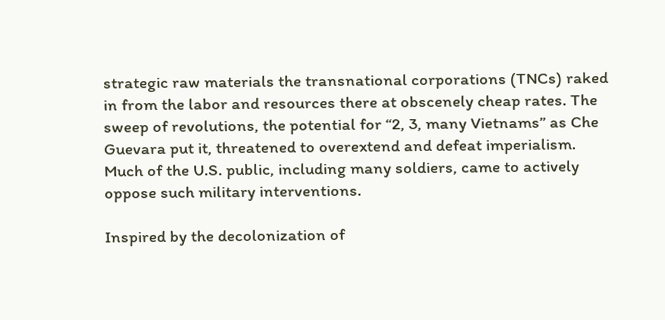strategic raw materials the transnational corporations (TNCs) raked in from the labor and resources there at obscenely cheap rates. The sweep of revolutions, the potential for “2, 3, many Vietnams” as Che Guevara put it, threatened to overextend and defeat imperialism. Much of the U.S. public, including many soldiers, came to actively oppose such military interventions.

Inspired by the decolonization of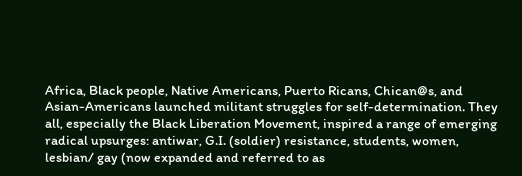Africa, Black people, Native Americans, Puerto Ricans, Chican@s, and Asian-Americans launched militant struggles for self-determination. They all, especially the Black Liberation Movement, inspired a range of emerging radical upsurges: antiwar, G.I. (soldier) resistance, students, women, lesbian/ gay (now expanded and referred to as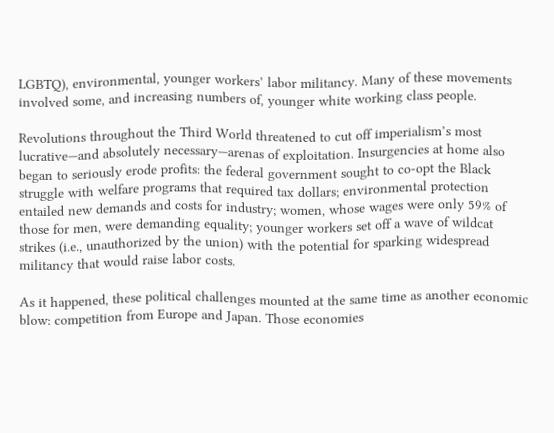LGBTQ), environmental, younger workers’ labor militancy. Many of these movements involved some, and increasing numbers of, younger white working class people.

Revolutions throughout the Third World threatened to cut off imperialism’s most lucrative—and absolutely necessary—arenas of exploitation. Insurgencies at home also began to seriously erode profits: the federal government sought to co-opt the Black struggle with welfare programs that required tax dollars; environmental protection entailed new demands and costs for industry; women, whose wages were only 59% of those for men, were demanding equality; younger workers set off a wave of wildcat strikes (i.e., unauthorized by the union) with the potential for sparking widespread militancy that would raise labor costs.

As it happened, these political challenges mounted at the same time as another economic blow: competition from Europe and Japan. Those economies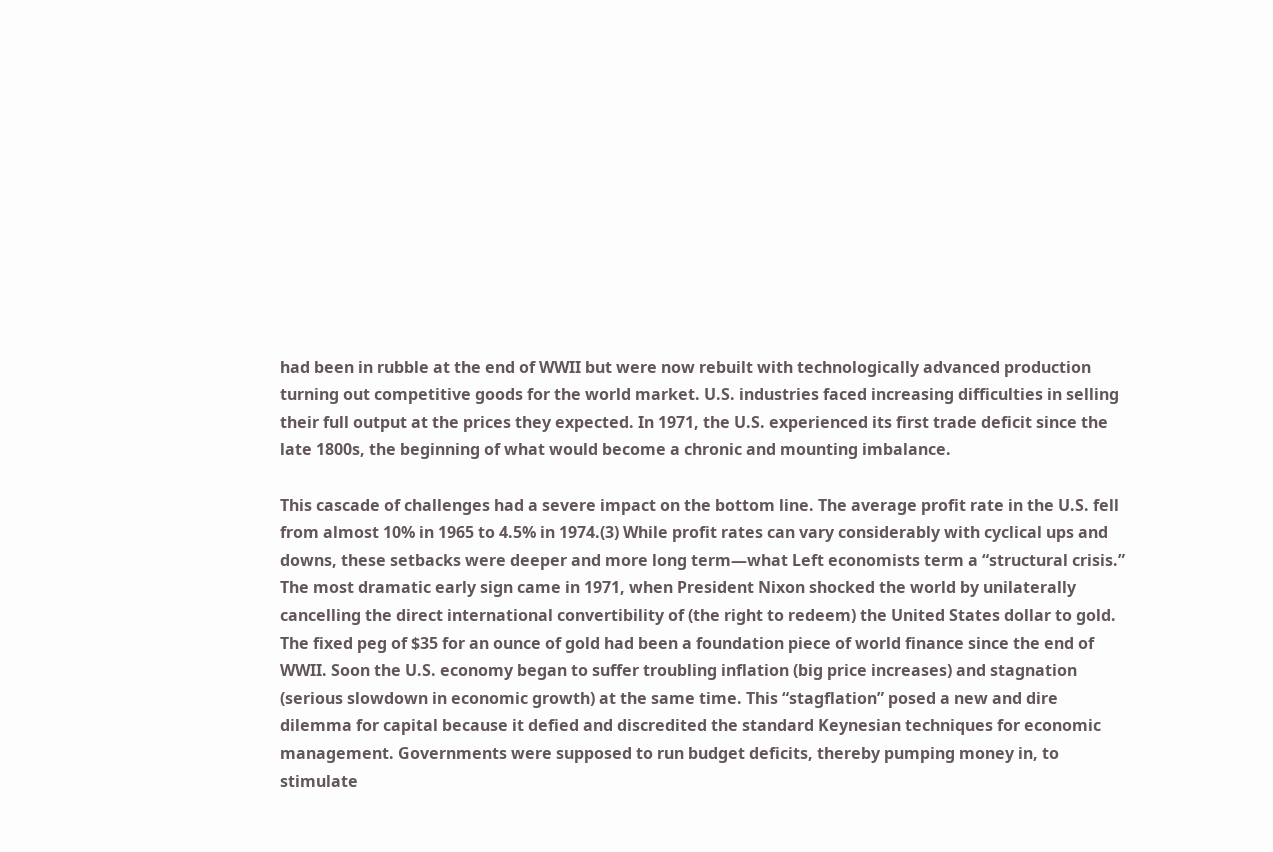had been in rubble at the end of WWII but were now rebuilt with technologically advanced production turning out competitive goods for the world market. U.S. industries faced increasing difficulties in selling their full output at the prices they expected. In 1971, the U.S. experienced its first trade deficit since the late 1800s, the beginning of what would become a chronic and mounting imbalance.

This cascade of challenges had a severe impact on the bottom line. The average profit rate in the U.S. fell from almost 10% in 1965 to 4.5% in 1974.(3) While profit rates can vary considerably with cyclical ups and downs, these setbacks were deeper and more long term—what Left economists term a “structural crisis.” The most dramatic early sign came in 1971, when President Nixon shocked the world by unilaterally cancelling the direct international convertibility of (the right to redeem) the United States dollar to gold. The fixed peg of $35 for an ounce of gold had been a foundation piece of world finance since the end of WWII. Soon the U.S. economy began to suffer troubling inflation (big price increases) and stagnation (serious slowdown in economic growth) at the same time. This “stagflation” posed a new and dire dilemma for capital because it defied and discredited the standard Keynesian techniques for economic management. Governments were supposed to run budget deficits, thereby pumping money in, to stimulate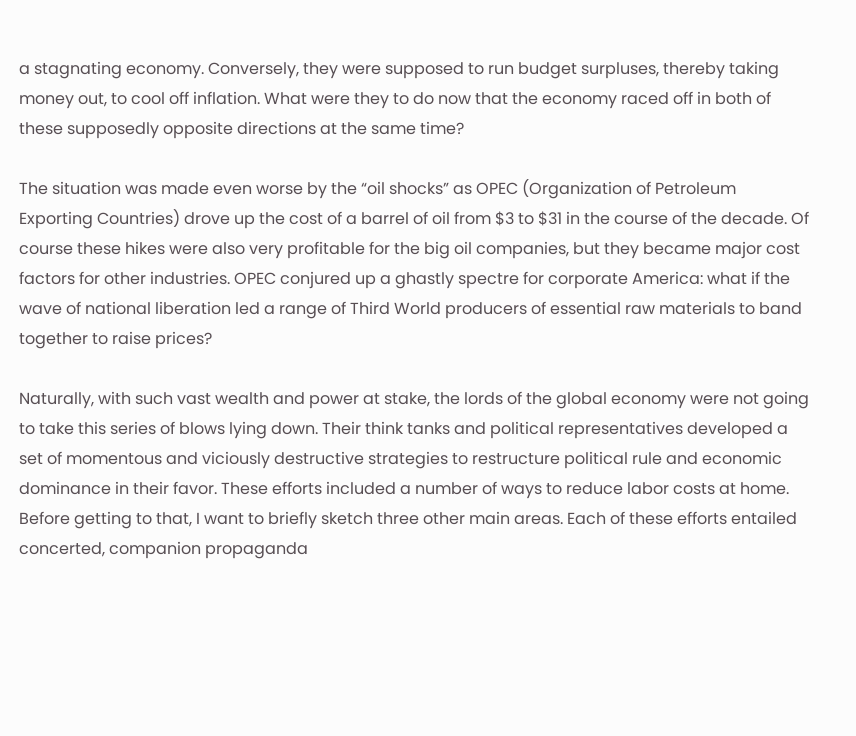a stagnating economy. Conversely, they were supposed to run budget surpluses, thereby taking money out, to cool off inflation. What were they to do now that the economy raced off in both of these supposedly opposite directions at the same time?

The situation was made even worse by the “oil shocks” as OPEC (Organization of Petroleum Exporting Countries) drove up the cost of a barrel of oil from $3 to $31 in the course of the decade. Of course these hikes were also very profitable for the big oil companies, but they became major cost factors for other industries. OPEC conjured up a ghastly spectre for corporate America: what if the wave of national liberation led a range of Third World producers of essential raw materials to band together to raise prices?

Naturally, with such vast wealth and power at stake, the lords of the global economy were not going to take this series of blows lying down. Their think tanks and political representatives developed a set of momentous and viciously destructive strategies to restructure political rule and economic dominance in their favor. These efforts included a number of ways to reduce labor costs at home. Before getting to that, I want to briefly sketch three other main areas. Each of these efforts entailed concerted, companion propaganda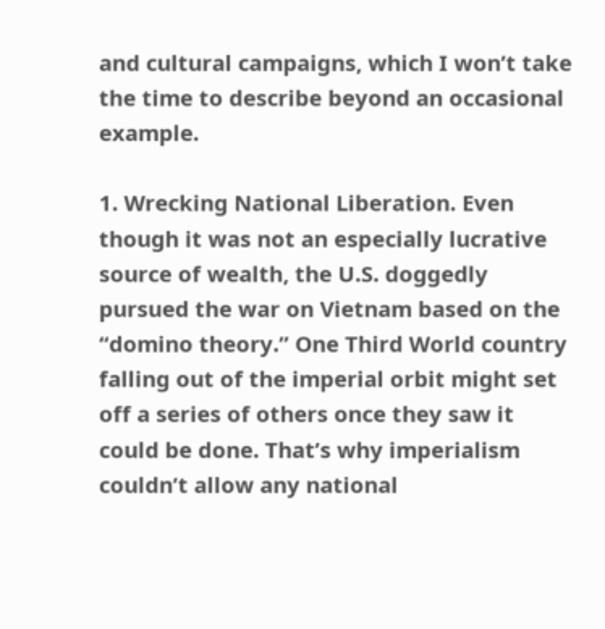and cultural campaigns, which I won’t take the time to describe beyond an occasional example.

1. Wrecking National Liberation. Even though it was not an especially lucrative source of wealth, the U.S. doggedly pursued the war on Vietnam based on the “domino theory.” One Third World country falling out of the imperial orbit might set off a series of others once they saw it could be done. That’s why imperialism couldn’t allow any national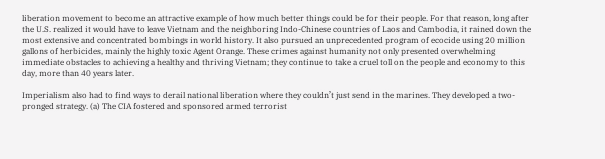liberation movement to become an attractive example of how much better things could be for their people. For that reason, long after the U.S. realized it would have to leave Vietnam and the neighboring Indo-Chinese countries of Laos and Cambodia, it rained down the most extensive and concentrated bombings in world history. It also pursued an unprecedented program of ecocide using 20 million gallons of herbicides, mainly the highly toxic Agent Orange. These crimes against humanity not only presented overwhelming immediate obstacles to achieving a healthy and thriving Vietnam; they continue to take a cruel toll on the people and economy to this day, more than 40 years later.

Imperialism also had to find ways to derail national liberation where they couldn’t just send in the marines. They developed a two-pronged strategy. (a) The CIA fostered and sponsored armed terrorist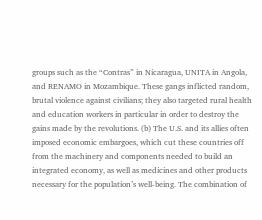groups such as the “Contras” in Nicaragua, UNITA in Angola, and RENAMO in Mozambique. These gangs inflicted random, brutal violence against civilians; they also targeted rural health and education workers in particular in order to destroy the gains made by the revolutions. (b) The U.S. and its allies often imposed economic embargoes, which cut these countries off from the machinery and components needed to build an integrated economy, as well as medicines and other products necessary for the population’s well-being. The combination of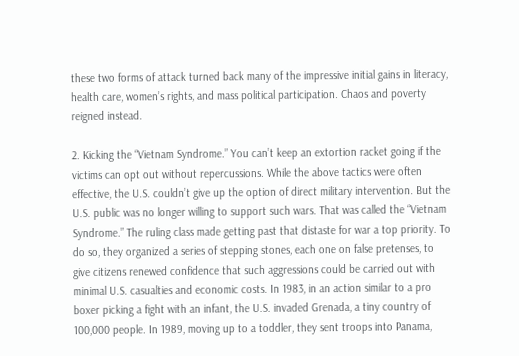these two forms of attack turned back many of the impressive initial gains in literacy, health care, women’s rights, and mass political participation. Chaos and poverty reigned instead.

2. Kicking the “Vietnam Syndrome.” You can’t keep an extortion racket going if the victims can opt out without repercussions. While the above tactics were often effective, the U.S. couldn’t give up the option of direct military intervention. But the U.S. public was no longer willing to support such wars. That was called the “Vietnam Syndrome.” The ruling class made getting past that distaste for war a top priority. To do so, they organized a series of stepping stones, each one on false pretenses, to give citizens renewed confidence that such aggressions could be carried out with minimal U.S. casualties and economic costs. In 1983, in an action similar to a pro boxer picking a fight with an infant, the U.S. invaded Grenada, a tiny country of 100,000 people. In 1989, moving up to a toddler, they sent troops into Panama,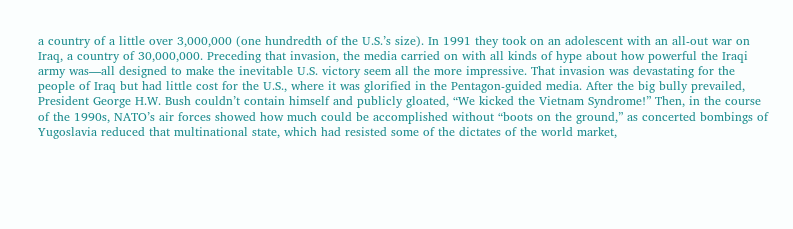a country of a little over 3,000,000 (one hundredth of the U.S.’s size). In 1991 they took on an adolescent with an all-out war on Iraq, a country of 30,000,000. Preceding that invasion, the media carried on with all kinds of hype about how powerful the Iraqi army was—all designed to make the inevitable U.S. victory seem all the more impressive. That invasion was devastating for the people of Iraq but had little cost for the U.S., where it was glorified in the Pentagon-guided media. After the big bully prevailed, President George H.W. Bush couldn’t contain himself and publicly gloated, “We kicked the Vietnam Syndrome!” Then, in the course of the 1990s, NATO’s air forces showed how much could be accomplished without “boots on the ground,” as concerted bombings of Yugoslavia reduced that multinational state, which had resisted some of the dictates of the world market,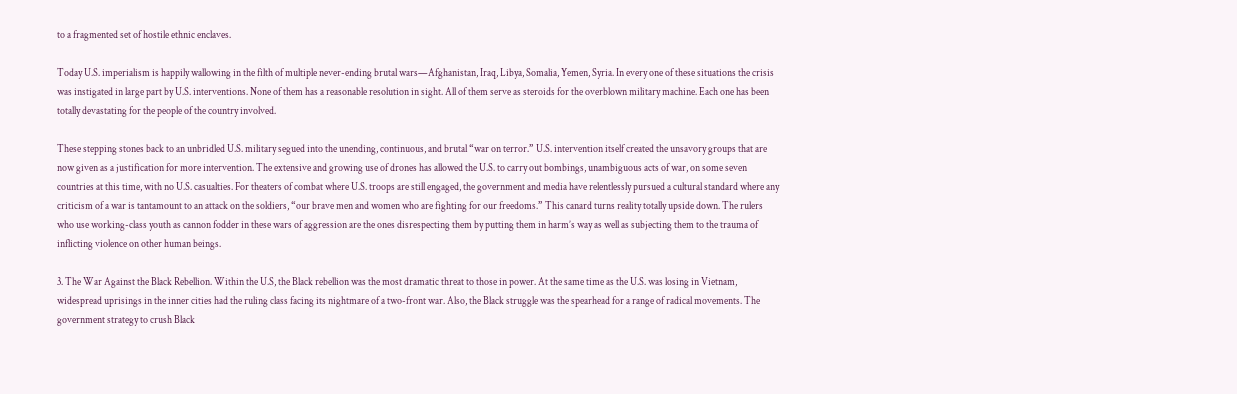to a fragmented set of hostile ethnic enclaves.

Today U.S. imperialism is happily wallowing in the filth of multiple never-ending brutal wars—Afghanistan, Iraq, Libya, Somalia, Yemen, Syria. In every one of these situations the crisis was instigated in large part by U.S. interventions. None of them has a reasonable resolution in sight. All of them serve as steroids for the overblown military machine. Each one has been totally devastating for the people of the country involved.

These stepping stones back to an unbridled U.S. military segued into the unending, continuous, and brutal “war on terror.” U.S. intervention itself created the unsavory groups that are now given as a justification for more intervention. The extensive and growing use of drones has allowed the U.S. to carry out bombings, unambiguous acts of war, on some seven countries at this time, with no U.S. casualties. For theaters of combat where U.S. troops are still engaged, the government and media have relentlessly pursued a cultural standard where any criticism of a war is tantamount to an attack on the soldiers, “our brave men and women who are fighting for our freedoms.” This canard turns reality totally upside down. The rulers who use working-class youth as cannon fodder in these wars of aggression are the ones disrespecting them by putting them in harm’s way as well as subjecting them to the trauma of inflicting violence on other human beings.

3. The War Against the Black Rebellion. Within the U.S, the Black rebellion was the most dramatic threat to those in power. At the same time as the U.S. was losing in Vietnam, widespread uprisings in the inner cities had the ruling class facing its nightmare of a two-front war. Also, the Black struggle was the spearhead for a range of radical movements. The government strategy to crush Black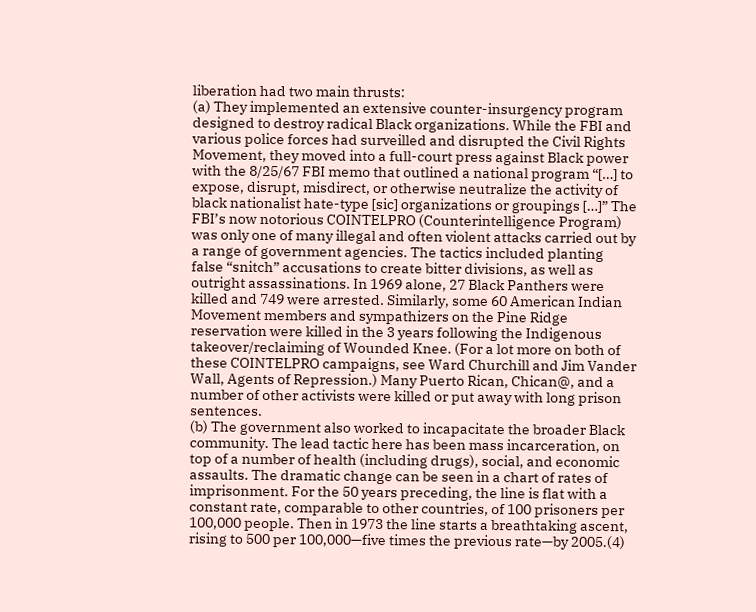liberation had two main thrusts:
(a) They implemented an extensive counter-insurgency program designed to destroy radical Black organizations. While the FBI and various police forces had surveilled and disrupted the Civil Rights Movement, they moved into a full-court press against Black power with the 8/25/67 FBI memo that outlined a national program “[…] to expose, disrupt, misdirect, or otherwise neutralize the activity of black nationalist hate-type [sic] organizations or groupings […]” The FBI’s now notorious COINTELPRO (Counterintelligence Program) was only one of many illegal and often violent attacks carried out by a range of government agencies. The tactics included planting false “snitch” accusations to create bitter divisions, as well as outright assassinations. In 1969 alone, 27 Black Panthers were killed and 749 were arrested. Similarly, some 60 American Indian Movement members and sympathizers on the Pine Ridge reservation were killed in the 3 years following the Indigenous takeover/reclaiming of Wounded Knee. (For a lot more on both of these COINTELPRO campaigns, see Ward Churchill and Jim Vander Wall, Agents of Repression.) Many Puerto Rican, Chican@, and a number of other activists were killed or put away with long prison sentences.
(b) The government also worked to incapacitate the broader Black community. The lead tactic here has been mass incarceration, on top of a number of health (including drugs), social, and economic assaults. The dramatic change can be seen in a chart of rates of imprisonment. For the 50 years preceding, the line is flat with a constant rate, comparable to other countries, of 100 prisoners per 100,000 people. Then in 1973 the line starts a breathtaking ascent, rising to 500 per 100,000—five times the previous rate—by 2005.(4)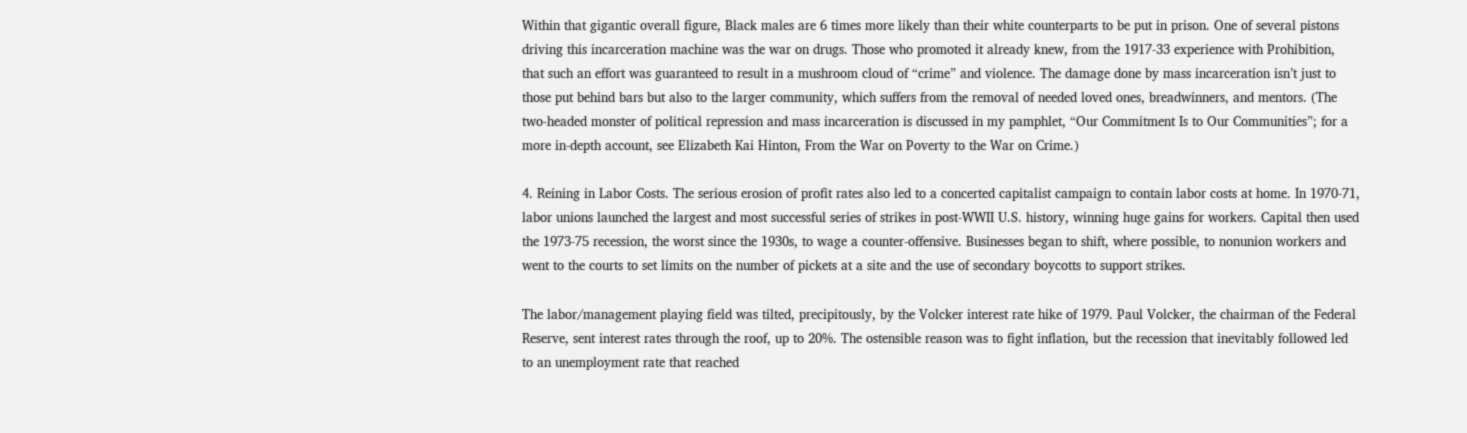Within that gigantic overall figure, Black males are 6 times more likely than their white counterparts to be put in prison. One of several pistons driving this incarceration machine was the war on drugs. Those who promoted it already knew, from the 1917-33 experience with Prohibition, that such an effort was guaranteed to result in a mushroom cloud of “crime” and violence. The damage done by mass incarceration isn’t just to those put behind bars but also to the larger community, which suffers from the removal of needed loved ones, breadwinners, and mentors. (The two-headed monster of political repression and mass incarceration is discussed in my pamphlet, “Our Commitment Is to Our Communities”; for a more in-depth account, see Elizabeth Kai Hinton, From the War on Poverty to the War on Crime.)

4. Reining in Labor Costs. The serious erosion of profit rates also led to a concerted capitalist campaign to contain labor costs at home. In 1970-71, labor unions launched the largest and most successful series of strikes in post-WWII U.S. history, winning huge gains for workers. Capital then used the 1973-75 recession, the worst since the 1930s, to wage a counter-offensive. Businesses began to shift, where possible, to nonunion workers and went to the courts to set limits on the number of pickets at a site and the use of secondary boycotts to support strikes.

The labor/management playing field was tilted, precipitously, by the Volcker interest rate hike of 1979. Paul Volcker, the chairman of the Federal Reserve, sent interest rates through the roof, up to 20%. The ostensible reason was to fight inflation, but the recession that inevitably followed led to an unemployment rate that reached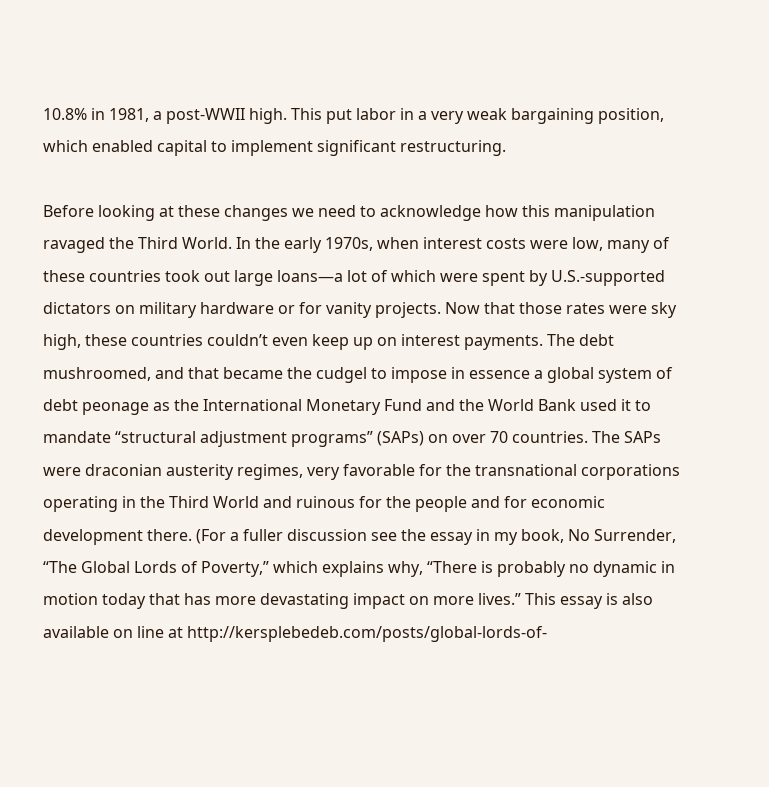10.8% in 1981, a post-WWII high. This put labor in a very weak bargaining position, which enabled capital to implement significant restructuring.

Before looking at these changes we need to acknowledge how this manipulation ravaged the Third World. In the early 1970s, when interest costs were low, many of these countries took out large loans—a lot of which were spent by U.S.-supported dictators on military hardware or for vanity projects. Now that those rates were sky high, these countries couldn’t even keep up on interest payments. The debt mushroomed, and that became the cudgel to impose in essence a global system of debt peonage as the International Monetary Fund and the World Bank used it to mandate “structural adjustment programs” (SAPs) on over 70 countries. The SAPs were draconian austerity regimes, very favorable for the transnational corporations operating in the Third World and ruinous for the people and for economic development there. (For a fuller discussion see the essay in my book, No Surrender, “The Global Lords of Poverty,” which explains why, “There is probably no dynamic in motion today that has more devastating impact on more lives.” This essay is also available on line at http://kersplebedeb.com/posts/global-lords-of-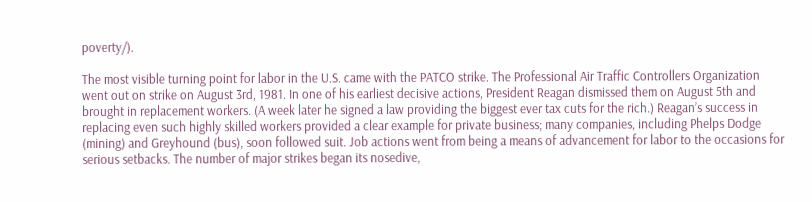poverty/).

The most visible turning point for labor in the U.S. came with the PATCO strike. The Professional Air Traffic Controllers Organization went out on strike on August 3rd, 1981. In one of his earliest decisive actions, President Reagan dismissed them on August 5th and brought in replacement workers. (A week later he signed a law providing the biggest ever tax cuts for the rich.) Reagan’s success in replacing even such highly skilled workers provided a clear example for private business; many companies, including Phelps Dodge (mining) and Greyhound (bus), soon followed suit. Job actions went from being a means of advancement for labor to the occasions for serious setbacks. The number of major strikes began its nosedive,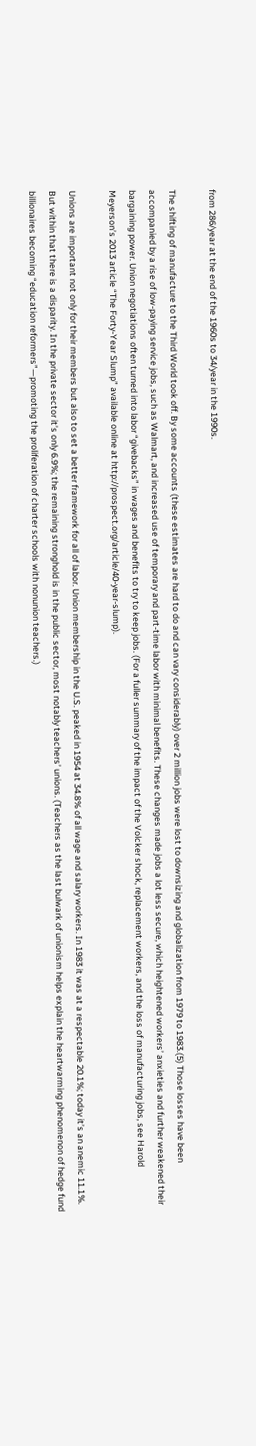from 286/year at the end of the 1960s to 34/year in the 1990s.

The shifting of manufacture to the Third World took off. By some accounts (these estimates are hard to do and can vary considerably) over 2 million jobs were lost to downsizing and globalization from 1979 to 1983.(5) Those losses have been accompanied by a rise of low-paying service jobs, such as Walmart, and increased use of temporary and part-time labor with minimal benefits. These changes made jobs a lot less secure, which heightened workers’ anxieties and further weakened their bargaining power. Union negotiations often turned into labor “givebacks” in wages and benefits to try to keep jobs. (For a fuller summary of the impact of the Volcker shock, replacement workers, and the loss of manufacturing jobs, see Harold Meyerson’s 2013 article “The Forty-Year Slump” available online at http://prospect.org/article/40-year-slump).

Unions are important not only for their members but also to set a better framework for all of labor. Union membership in the U.S. peaked in 1954 at 34.8% of all wage and salary workers. In 1983 it was at a respectable 20.1%; today it’s an anemic 11.1%. But within that there is a disparity. In the private sector it’s only 6.9%; the remaining stronghold is in the public sector, most notably teachers’ unions. (Teachers as the last bulwark of unionism helps explain the heartwarming phenomenon of hedge fund billionaires becoming “education reformers”—promoting the proliferation of charter schools with nonunion teachers.)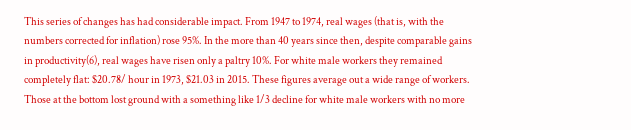This series of changes has had considerable impact. From 1947 to 1974, real wages (that is, with the numbers corrected for inflation) rose 95%. In the more than 40 years since then, despite comparable gains in productivity(6), real wages have risen only a paltry 10%. For white male workers they remained completely flat: $20.78/ hour in 1973, $21.03 in 2015. These figures average out a wide range of workers. Those at the bottom lost ground with a something like 1/3 decline for white male workers with no more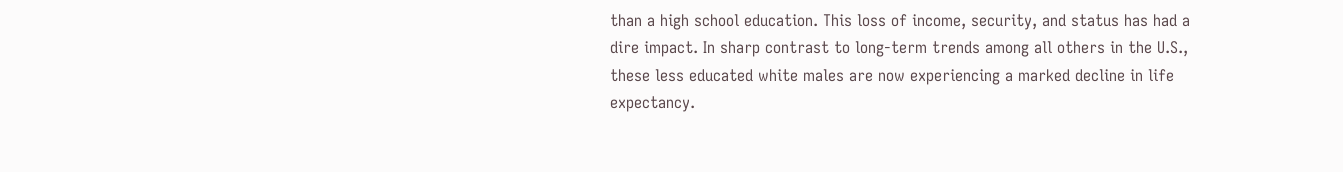than a high school education. This loss of income, security, and status has had a dire impact. In sharp contrast to long-term trends among all others in the U.S., these less educated white males are now experiencing a marked decline in life expectancy.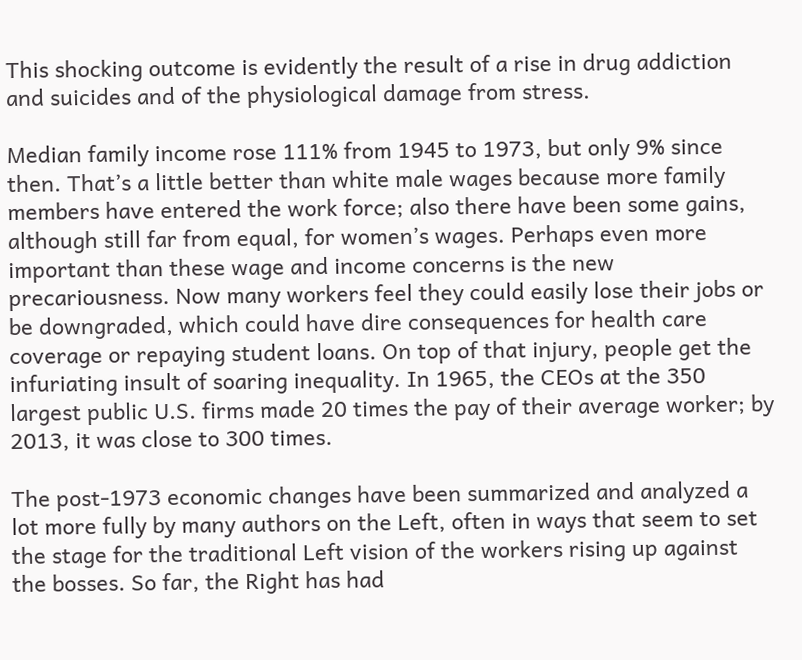This shocking outcome is evidently the result of a rise in drug addiction and suicides and of the physiological damage from stress.

Median family income rose 111% from 1945 to 1973, but only 9% since then. That’s a little better than white male wages because more family members have entered the work force; also there have been some gains, although still far from equal, for women’s wages. Perhaps even more important than these wage and income concerns is the new precariousness. Now many workers feel they could easily lose their jobs or be downgraded, which could have dire consequences for health care coverage or repaying student loans. On top of that injury, people get the infuriating insult of soaring inequality. In 1965, the CEOs at the 350 largest public U.S. firms made 20 times the pay of their average worker; by 2013, it was close to 300 times.

The post-1973 economic changes have been summarized and analyzed a lot more fully by many authors on the Left, often in ways that seem to set the stage for the traditional Left vision of the workers rising up against the bosses. So far, the Right has had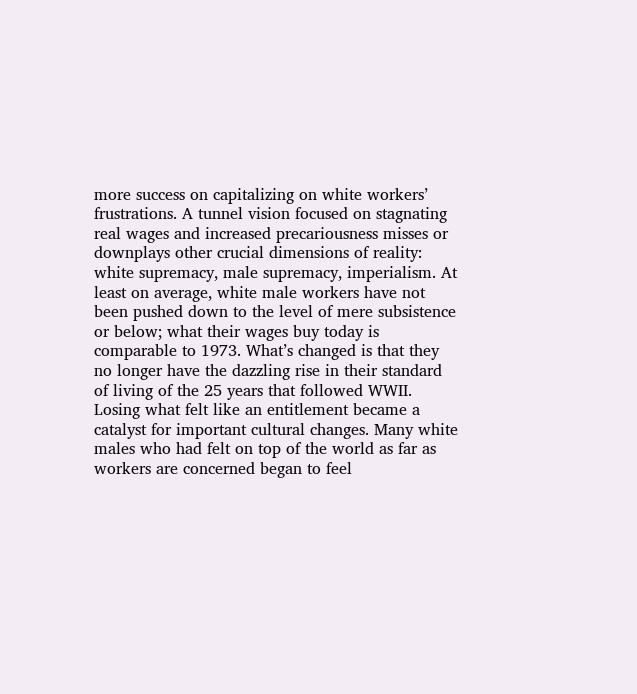more success on capitalizing on white workers’ frustrations. A tunnel vision focused on stagnating real wages and increased precariousness misses or downplays other crucial dimensions of reality: white supremacy, male supremacy, imperialism. At least on average, white male workers have not been pushed down to the level of mere subsistence or below; what their wages buy today is comparable to 1973. What’s changed is that they no longer have the dazzling rise in their standard of living of the 25 years that followed WWII. Losing what felt like an entitlement became a catalyst for important cultural changes. Many white males who had felt on top of the world as far as workers are concerned began to feel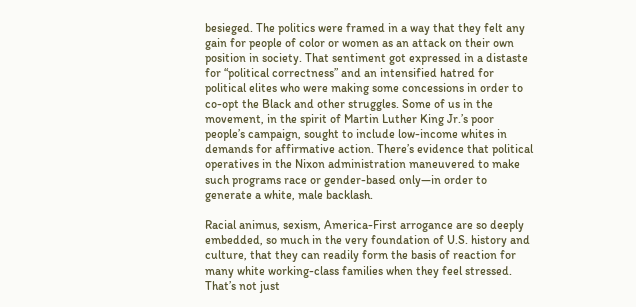besieged. The politics were framed in a way that they felt any gain for people of color or women as an attack on their own position in society. That sentiment got expressed in a distaste for “political correctness” and an intensified hatred for political elites who were making some concessions in order to co-opt the Black and other struggles. Some of us in the movement, in the spirit of Martin Luther King Jr.’s poor people’s campaign, sought to include low-income whites in demands for affirmative action. There’s evidence that political operatives in the Nixon administration maneuvered to make such programs race or gender-based only—in order to generate a white, male backlash.

Racial animus, sexism, America-First arrogance are so deeply embedded, so much in the very foundation of U.S. history and culture, that they can readily form the basis of reaction for many white working-class families when they feel stressed. That’s not just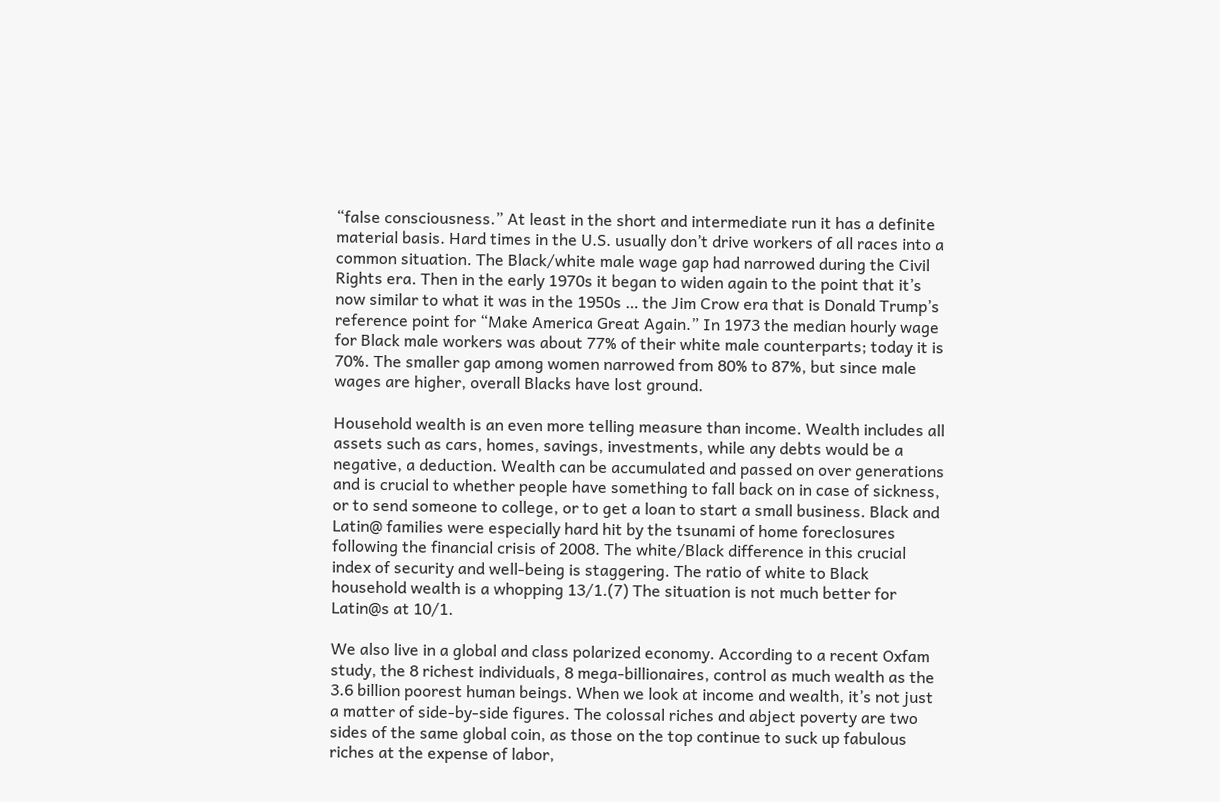“false consciousness.” At least in the short and intermediate run it has a definite material basis. Hard times in the U.S. usually don’t drive workers of all races into a common situation. The Black/white male wage gap had narrowed during the Civil Rights era. Then in the early 1970s it began to widen again to the point that it’s now similar to what it was in the 1950s … the Jim Crow era that is Donald Trump’s reference point for “Make America Great Again.” In 1973 the median hourly wage for Black male workers was about 77% of their white male counterparts; today it is 70%. The smaller gap among women narrowed from 80% to 87%, but since male wages are higher, overall Blacks have lost ground.

Household wealth is an even more telling measure than income. Wealth includes all assets such as cars, homes, savings, investments, while any debts would be a negative, a deduction. Wealth can be accumulated and passed on over generations and is crucial to whether people have something to fall back on in case of sickness, or to send someone to college, or to get a loan to start a small business. Black and Latin@ families were especially hard hit by the tsunami of home foreclosures following the financial crisis of 2008. The white/Black difference in this crucial index of security and well-being is staggering. The ratio of white to Black household wealth is a whopping 13/1.(7) The situation is not much better for Latin@s at 10/1.

We also live in a global and class polarized economy. According to a recent Oxfam study, the 8 richest individuals, 8 mega-billionaires, control as much wealth as the 3.6 billion poorest human beings. When we look at income and wealth, it’s not just a matter of side-by-side figures. The colossal riches and abject poverty are two sides of the same global coin, as those on the top continue to suck up fabulous riches at the expense of labor,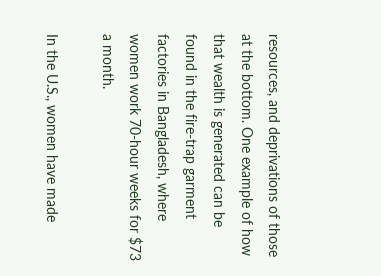resources, and deprivations of those at the bottom. One example of how that wealth is generated can be found in the fire-trap garment factories in Bangladesh, where women work 70-hour weeks for $73 a month.

In the U.S., women have made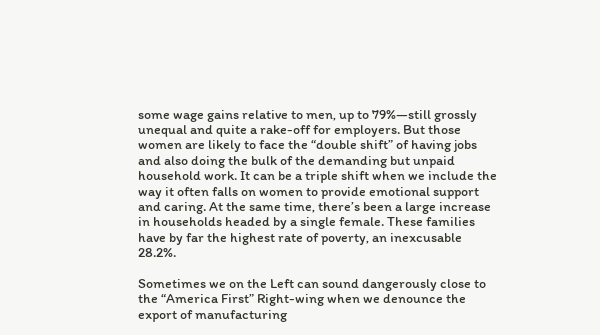some wage gains relative to men, up to 79%—still grossly unequal and quite a rake-off for employers. But those women are likely to face the “double shift” of having jobs and also doing the bulk of the demanding but unpaid household work. It can be a triple shift when we include the way it often falls on women to provide emotional support and caring. At the same time, there’s been a large increase in households headed by a single female. These families have by far the highest rate of poverty, an inexcusable 28.2%.

Sometimes we on the Left can sound dangerously close to the “America First” Right-wing when we denounce the export of manufacturing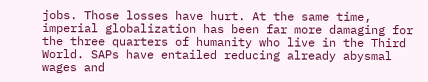jobs. Those losses have hurt. At the same time, imperial globalization has been far more damaging for the three quarters of humanity who live in the Third World. SAPs have entailed reducing already abysmal wages and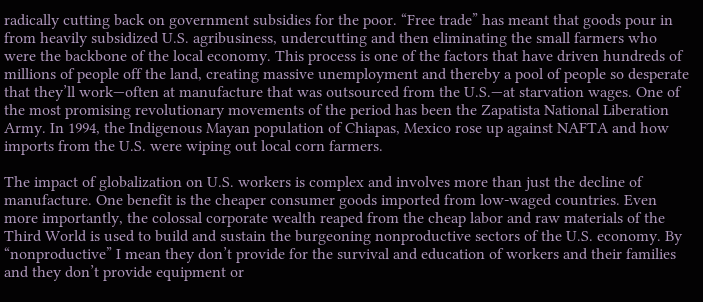radically cutting back on government subsidies for the poor. “Free trade” has meant that goods pour in from heavily subsidized U.S. agribusiness, undercutting and then eliminating the small farmers who were the backbone of the local economy. This process is one of the factors that have driven hundreds of millions of people off the land, creating massive unemployment and thereby a pool of people so desperate that they’ll work—often at manufacture that was outsourced from the U.S.—at starvation wages. One of the most promising revolutionary movements of the period has been the Zapatista National Liberation Army. In 1994, the Indigenous Mayan population of Chiapas, Mexico rose up against NAFTA and how imports from the U.S. were wiping out local corn farmers.

The impact of globalization on U.S. workers is complex and involves more than just the decline of manufacture. One benefit is the cheaper consumer goods imported from low-waged countries. Even more importantly, the colossal corporate wealth reaped from the cheap labor and raw materials of the Third World is used to build and sustain the burgeoning nonproductive sectors of the U.S. economy. By “nonproductive” I mean they don’t provide for the survival and education of workers and their families and they don’t provide equipment or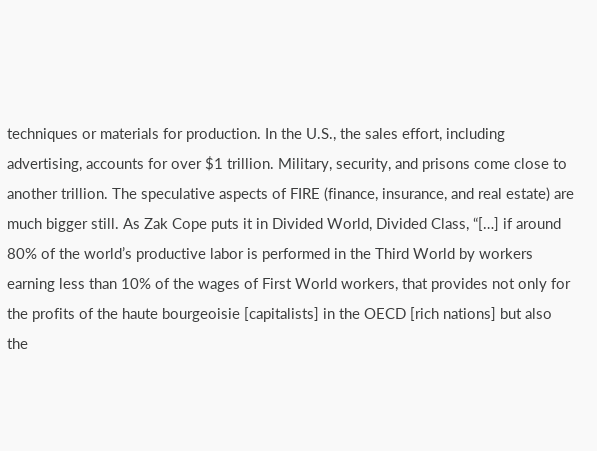techniques or materials for production. In the U.S., the sales effort, including advertising, accounts for over $1 trillion. Military, security, and prisons come close to another trillion. The speculative aspects of FIRE (finance, insurance, and real estate) are much bigger still. As Zak Cope puts it in Divided World, Divided Class, “[…] if around 80% of the world’s productive labor is performed in the Third World by workers earning less than 10% of the wages of First World workers, that provides not only for the profits of the haute bourgeoisie [capitalists] in the OECD [rich nations] but also the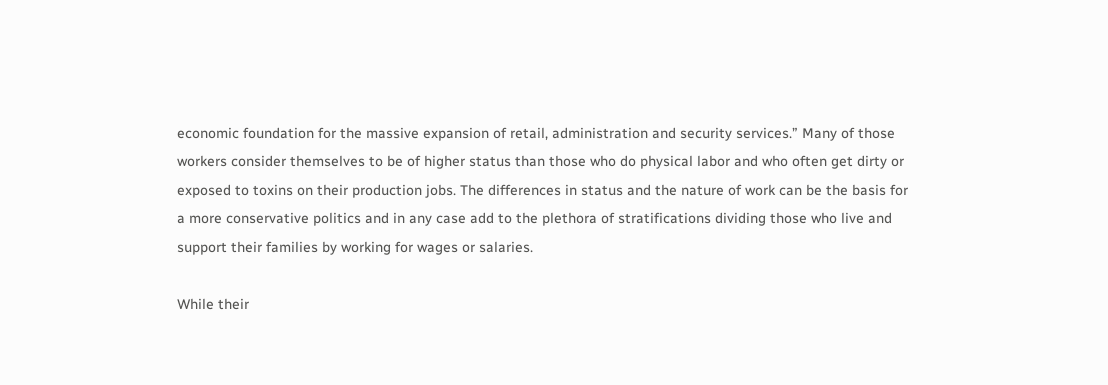economic foundation for the massive expansion of retail, administration and security services.” Many of those workers consider themselves to be of higher status than those who do physical labor and who often get dirty or exposed to toxins on their production jobs. The differences in status and the nature of work can be the basis for a more conservative politics and in any case add to the plethora of stratifications dividing those who live and support their families by working for wages or salaries.

While their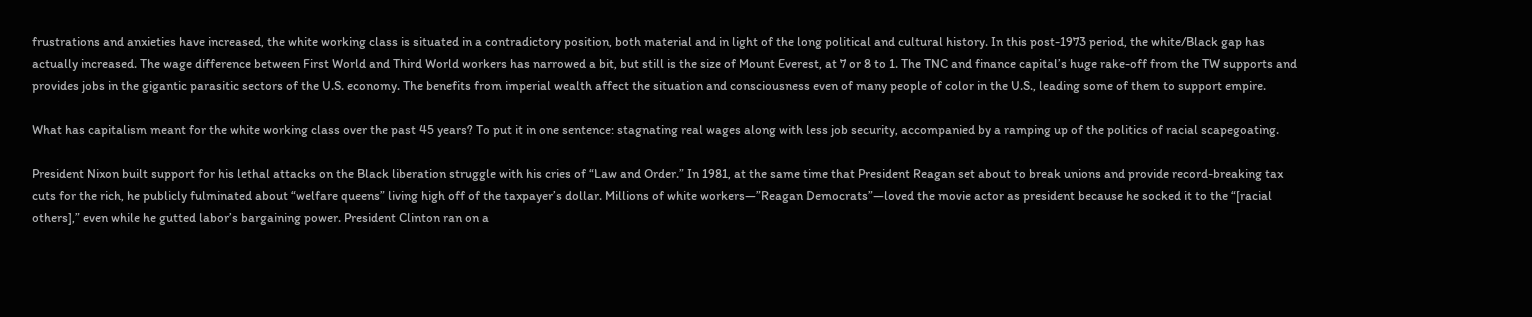frustrations and anxieties have increased, the white working class is situated in a contradictory position, both material and in light of the long political and cultural history. In this post-1973 period, the white/Black gap has actually increased. The wage difference between First World and Third World workers has narrowed a bit, but still is the size of Mount Everest, at 7 or 8 to 1. The TNC and finance capital’s huge rake-off from the TW supports and provides jobs in the gigantic parasitic sectors of the U.S. economy. The benefits from imperial wealth affect the situation and consciousness even of many people of color in the U.S., leading some of them to support empire.

What has capitalism meant for the white working class over the past 45 years? To put it in one sentence: stagnating real wages along with less job security, accompanied by a ramping up of the politics of racial scapegoating.

President Nixon built support for his lethal attacks on the Black liberation struggle with his cries of “Law and Order.” In 1981, at the same time that President Reagan set about to break unions and provide record-breaking tax cuts for the rich, he publicly fulminated about “welfare queens” living high off of the taxpayer’s dollar. Millions of white workers—”Reagan Democrats”—loved the movie actor as president because he socked it to the “[racial others],” even while he gutted labor’s bargaining power. President Clinton ran on a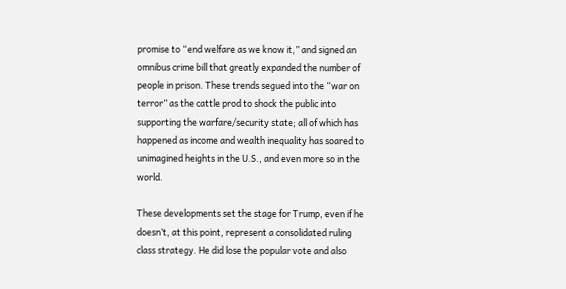promise to “end welfare as we know it,” and signed an omnibus crime bill that greatly expanded the number of people in prison. These trends segued into the “war on terror” as the cattle prod to shock the public into supporting the warfare/security state; all of which has happened as income and wealth inequality has soared to unimagined heights in the U.S., and even more so in the world.

These developments set the stage for Trump, even if he doesn’t, at this point, represent a consolidated ruling class strategy. He did lose the popular vote and also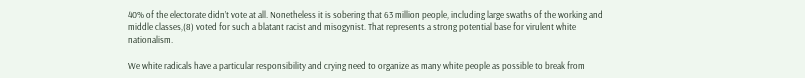40% of the electorate didn’t vote at all. Nonetheless it is sobering that 63 million people, including large swaths of the working and middle classes,(8) voted for such a blatant racist and misogynist. That represents a strong potential base for virulent white nationalism.

We white radicals have a particular responsibility and crying need to organize as many white people as possible to break from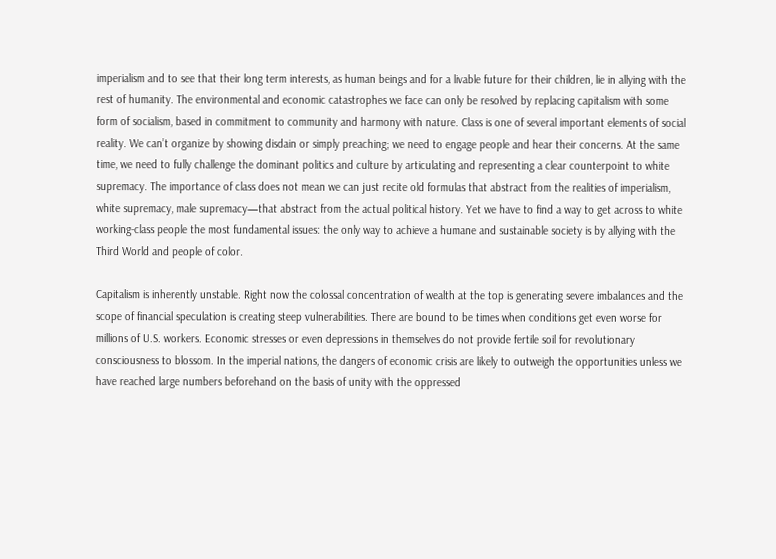imperialism and to see that their long term interests, as human beings and for a livable future for their children, lie in allying with the rest of humanity. The environmental and economic catastrophes we face can only be resolved by replacing capitalism with some form of socialism, based in commitment to community and harmony with nature. Class is one of several important elements of social reality. We can’t organize by showing disdain or simply preaching; we need to engage people and hear their concerns. At the same time, we need to fully challenge the dominant politics and culture by articulating and representing a clear counterpoint to white supremacy. The importance of class does not mean we can just recite old formulas that abstract from the realities of imperialism, white supremacy, male supremacy—that abstract from the actual political history. Yet we have to find a way to get across to white working-class people the most fundamental issues: the only way to achieve a humane and sustainable society is by allying with the Third World and people of color.

Capitalism is inherently unstable. Right now the colossal concentration of wealth at the top is generating severe imbalances and the scope of financial speculation is creating steep vulnerabilities. There are bound to be times when conditions get even worse for millions of U.S. workers. Economic stresses or even depressions in themselves do not provide fertile soil for revolutionary consciousness to blossom. In the imperial nations, the dangers of economic crisis are likely to outweigh the opportunities unless we have reached large numbers beforehand on the basis of unity with the oppressed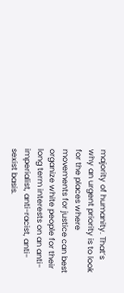majority of humanity. That’s why an urgent priority is to look for the places where movements for justice can best organize white people for their long term interests on an anti-imperialist, anti-racist, anti-sexist basis.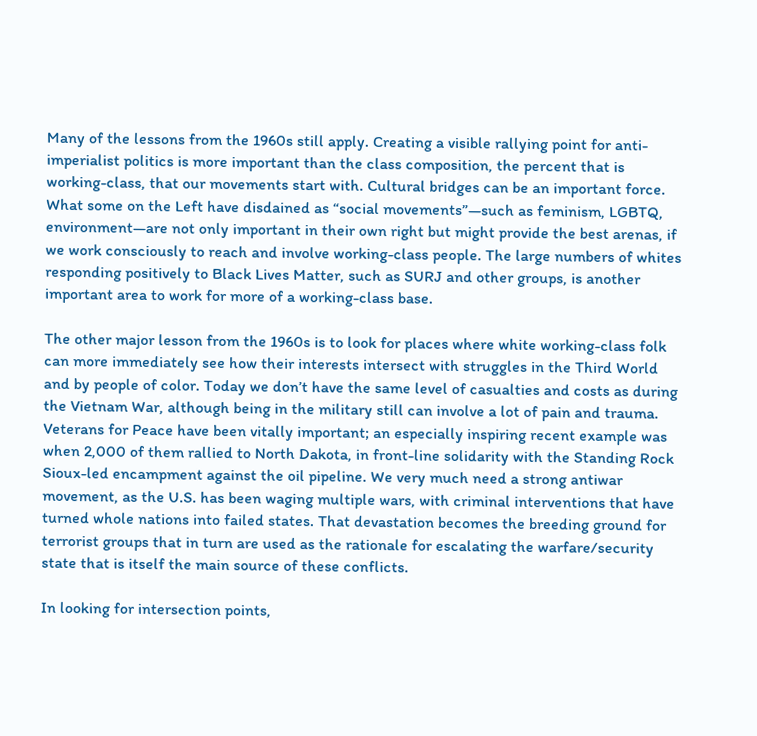Many of the lessons from the 1960s still apply. Creating a visible rallying point for anti-imperialist politics is more important than the class composition, the percent that is working-class, that our movements start with. Cultural bridges can be an important force. What some on the Left have disdained as “social movements”—such as feminism, LGBTQ, environment—are not only important in their own right but might provide the best arenas, if we work consciously to reach and involve working-class people. The large numbers of whites responding positively to Black Lives Matter, such as SURJ and other groups, is another important area to work for more of a working-class base.

The other major lesson from the 1960s is to look for places where white working-class folk can more immediately see how their interests intersect with struggles in the Third World and by people of color. Today we don’t have the same level of casualties and costs as during the Vietnam War, although being in the military still can involve a lot of pain and trauma. Veterans for Peace have been vitally important; an especially inspiring recent example was when 2,000 of them rallied to North Dakota, in front-line solidarity with the Standing Rock Sioux-led encampment against the oil pipeline. We very much need a strong antiwar movement, as the U.S. has been waging multiple wars, with criminal interventions that have turned whole nations into failed states. That devastation becomes the breeding ground for terrorist groups that in turn are used as the rationale for escalating the warfare/security state that is itself the main source of these conflicts.

In looking for intersection points,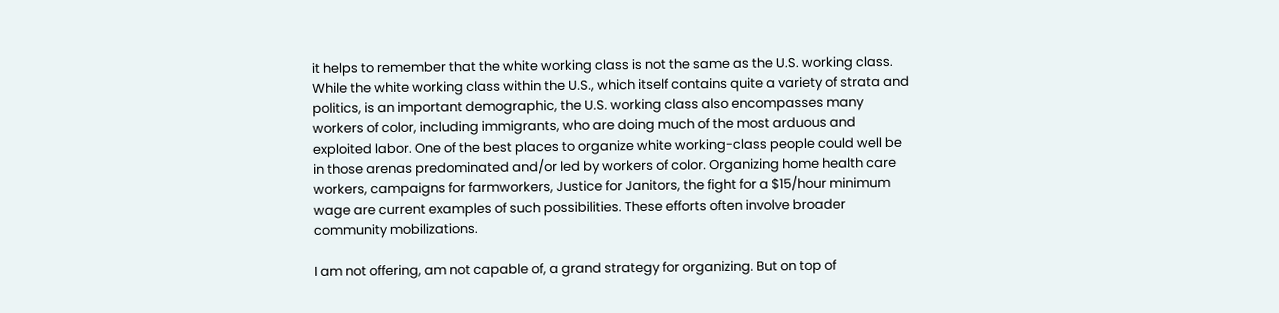it helps to remember that the white working class is not the same as the U.S. working class. While the white working class within the U.S., which itself contains quite a variety of strata and politics, is an important demographic, the U.S. working class also encompasses many workers of color, including immigrants, who are doing much of the most arduous and exploited labor. One of the best places to organize white working-class people could well be in those arenas predominated and/or led by workers of color. Organizing home health care workers, campaigns for farmworkers, Justice for Janitors, the fight for a $15/hour minimum wage are current examples of such possibilities. These efforts often involve broader community mobilizations.

I am not offering, am not capable of, a grand strategy for organizing. But on top of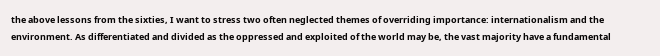the above lessons from the sixties, I want to stress two often neglected themes of overriding importance: internationalism and the environment. As differentiated and divided as the oppressed and exploited of the world may be, the vast majority have a fundamental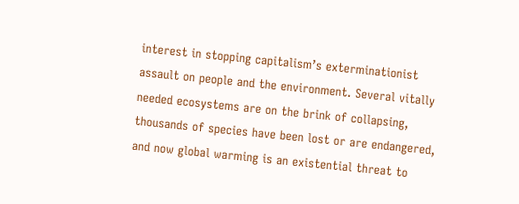interest in stopping capitalism’s exterminationist assault on people and the environment. Several vitally needed ecosystems are on the brink of collapsing, thousands of species have been lost or are endangered, and now global warming is an existential threat to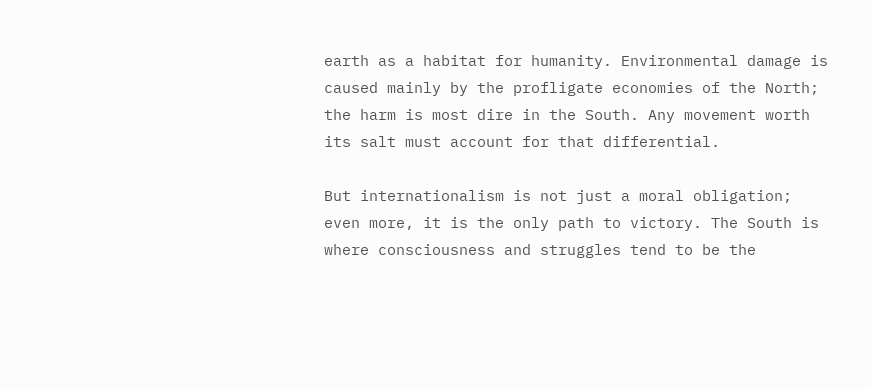earth as a habitat for humanity. Environmental damage is caused mainly by the profligate economies of the North; the harm is most dire in the South. Any movement worth its salt must account for that differential.

But internationalism is not just a moral obligation; even more, it is the only path to victory. The South is where consciousness and struggles tend to be the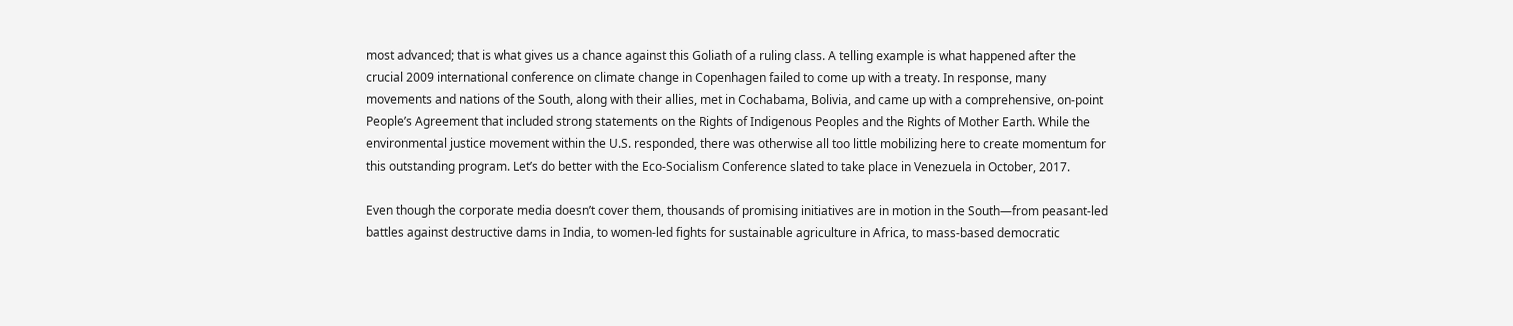most advanced; that is what gives us a chance against this Goliath of a ruling class. A telling example is what happened after the crucial 2009 international conference on climate change in Copenhagen failed to come up with a treaty. In response, many movements and nations of the South, along with their allies, met in Cochabama, Bolivia, and came up with a comprehensive, on-point People’s Agreement that included strong statements on the Rights of Indigenous Peoples and the Rights of Mother Earth. While the environmental justice movement within the U.S. responded, there was otherwise all too little mobilizing here to create momentum for this outstanding program. Let’s do better with the Eco-Socialism Conference slated to take place in Venezuela in October, 2017.

Even though the corporate media doesn’t cover them, thousands of promising initiatives are in motion in the South—from peasant-led battles against destructive dams in India, to women-led fights for sustainable agriculture in Africa, to mass-based democratic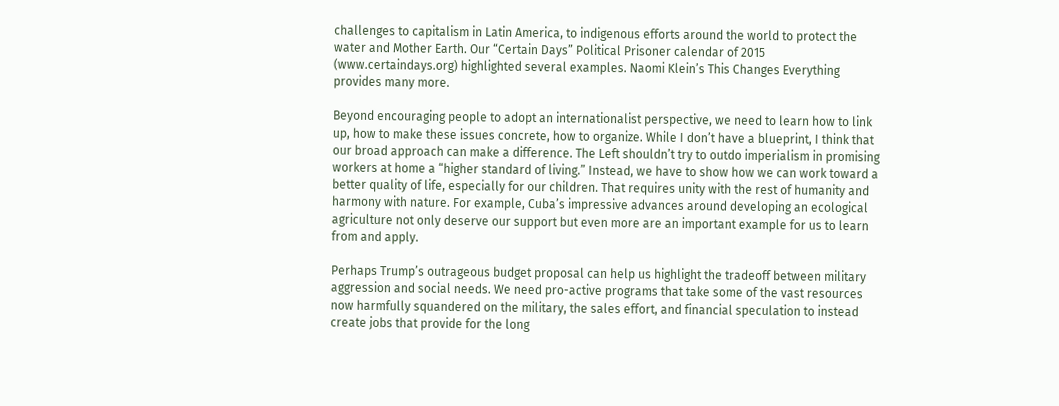challenges to capitalism in Latin America, to indigenous efforts around the world to protect the water and Mother Earth. Our “Certain Days” Political Prisoner calendar of 2015 (www.certaindays.org) highlighted several examples. Naomi Klein’s This Changes Everything provides many more.

Beyond encouraging people to adopt an internationalist perspective, we need to learn how to link up, how to make these issues concrete, how to organize. While I don’t have a blueprint, I think that our broad approach can make a difference. The Left shouldn’t try to outdo imperialism in promising workers at home a “higher standard of living.” Instead, we have to show how we can work toward a better quality of life, especially for our children. That requires unity with the rest of humanity and harmony with nature. For example, Cuba’s impressive advances around developing an ecological agriculture not only deserve our support but even more are an important example for us to learn from and apply.

Perhaps Trump’s outrageous budget proposal can help us highlight the tradeoff between military aggression and social needs. We need pro-active programs that take some of the vast resources now harmfully squandered on the military, the sales effort, and financial speculation to instead create jobs that provide for the long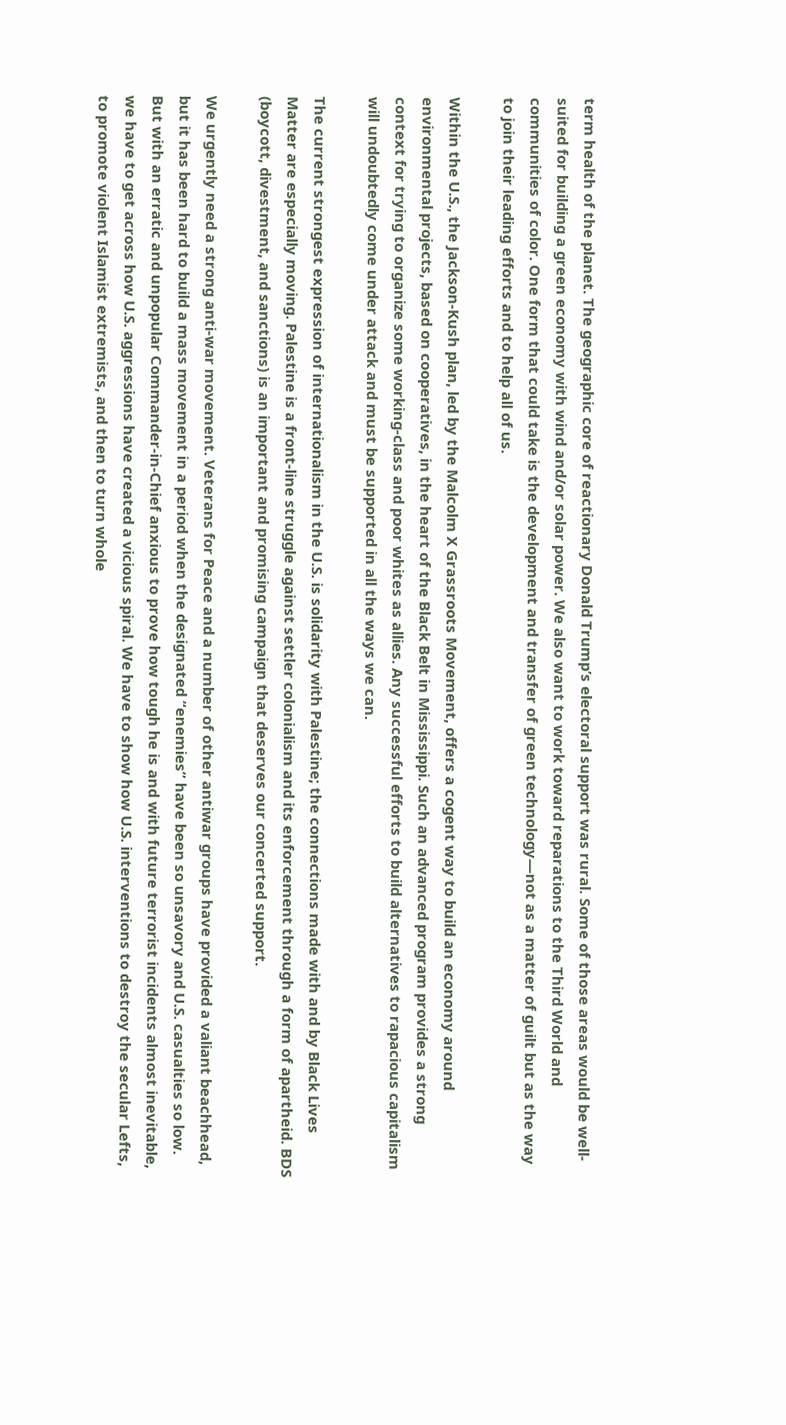term health of the planet. The geographic core of reactionary Donald Trump’s electoral support was rural. Some of those areas would be well-suited for building a green economy with wind and/or solar power. We also want to work toward reparations to the Third World and communities of color. One form that could take is the development and transfer of green technology—not as a matter of guilt but as the way to join their leading efforts and to help all of us.

Within the U.S., the Jackson-Kush plan, led by the Malcolm X Grassroots Movement, offers a cogent way to build an economy around environmental projects, based on cooperatives, in the heart of the Black Belt in Mississippi. Such an advanced program provides a strong context for trying to organize some working-class and poor whites as allies. Any successful efforts to build alternatives to rapacious capitalism will undoubtedly come under attack and must be supported in all the ways we can.

The current strongest expression of internationalism in the U.S. is solidarity with Palestine; the connections made with and by Black Lives Matter are especially moving. Palestine is a front-line struggle against settler colonialism and its enforcement through a form of apartheid. BDS (boycott, divestment, and sanctions) is an important and promising campaign that deserves our concerted support.

We urgently need a strong anti-war movement. Veterans for Peace and a number of other antiwar groups have provided a valiant beachhead, but it has been hard to build a mass movement in a period when the designated “enemies” have been so unsavory and U.S. casualties so low. But with an erratic and unpopular Commander-in-Chief anxious to prove how tough he is and with future terrorist incidents almost inevitable, we have to get across how U.S. aggressions have created a vicious spiral. We have to show how U.S. interventions to destroy the secular Lefts, to promote violent Islamist extremists, and then to turn whole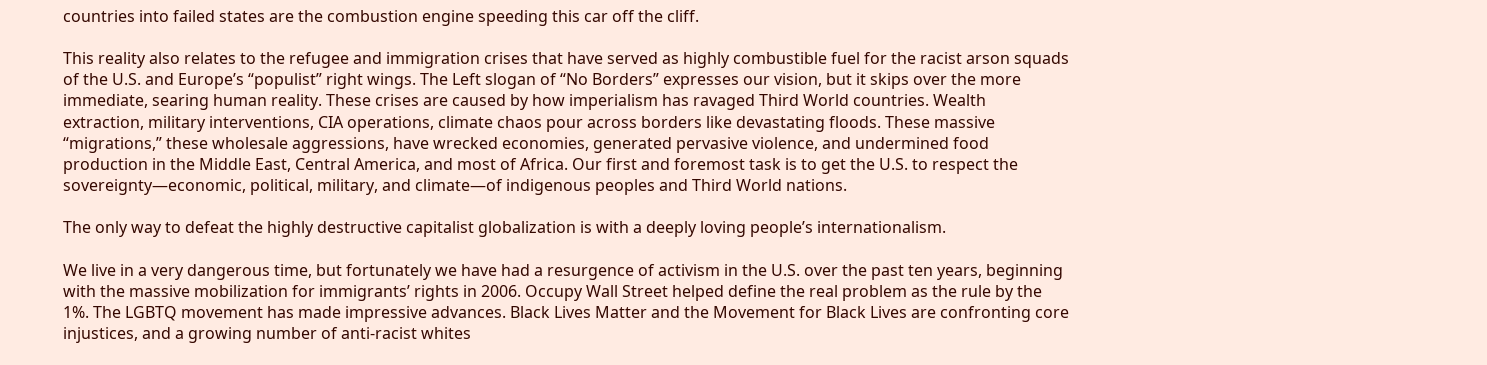countries into failed states are the combustion engine speeding this car off the cliff.

This reality also relates to the refugee and immigration crises that have served as highly combustible fuel for the racist arson squads of the U.S. and Europe’s “populist” right wings. The Left slogan of “No Borders” expresses our vision, but it skips over the more immediate, searing human reality. These crises are caused by how imperialism has ravaged Third World countries. Wealth extraction, military interventions, CIA operations, climate chaos pour across borders like devastating floods. These massive “migrations,” these wholesale aggressions, have wrecked economies, generated pervasive violence, and undermined food production in the Middle East, Central America, and most of Africa. Our first and foremost task is to get the U.S. to respect the sovereignty—economic, political, military, and climate—of indigenous peoples and Third World nations.

The only way to defeat the highly destructive capitalist globalization is with a deeply loving people’s internationalism.

We live in a very dangerous time, but fortunately we have had a resurgence of activism in the U.S. over the past ten years, beginning with the massive mobilization for immigrants’ rights in 2006. Occupy Wall Street helped define the real problem as the rule by the 1%. The LGBTQ movement has made impressive advances. Black Lives Matter and the Movement for Black Lives are confronting core injustices, and a growing number of anti-racist whites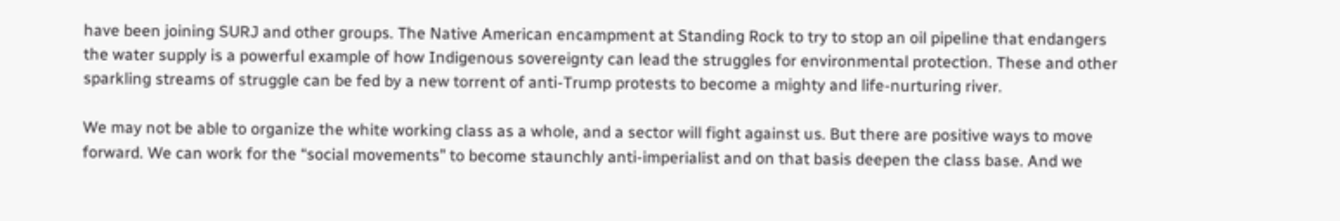have been joining SURJ and other groups. The Native American encampment at Standing Rock to try to stop an oil pipeline that endangers the water supply is a powerful example of how Indigenous sovereignty can lead the struggles for environmental protection. These and other sparkling streams of struggle can be fed by a new torrent of anti-Trump protests to become a mighty and life-nurturing river.

We may not be able to organize the white working class as a whole, and a sector will fight against us. But there are positive ways to move forward. We can work for the “social movements” to become staunchly anti-imperialist and on that basis deepen the class base. And we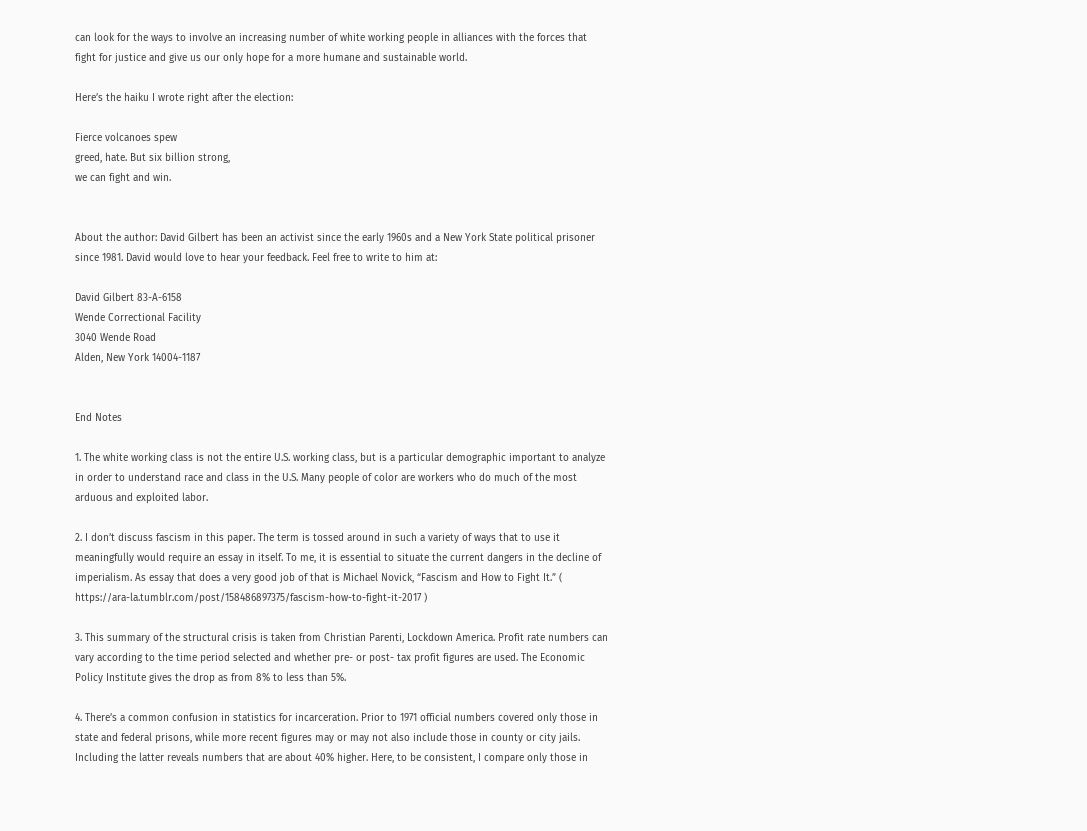can look for the ways to involve an increasing number of white working people in alliances with the forces that fight for justice and give us our only hope for a more humane and sustainable world.

Here’s the haiku I wrote right after the election:

Fierce volcanoes spew
greed, hate. But six billion strong,
we can fight and win.


About the author: David Gilbert has been an activist since the early 1960s and a New York State political prisoner since 1981. David would love to hear your feedback. Feel free to write to him at:

David Gilbert 83-A-6158
Wende Correctional Facility
3040 Wende Road
Alden, New York 14004-1187


End Notes

1. The white working class is not the entire U.S. working class, but is a particular demographic important to analyze in order to understand race and class in the U.S. Many people of color are workers who do much of the most arduous and exploited labor.

2. I don’t discuss fascism in this paper. The term is tossed around in such a variety of ways that to use it meaningfully would require an essay in itself. To me, it is essential to situate the current dangers in the decline of imperialism. As essay that does a very good job of that is Michael Novick, “Fascism and How to Fight It.” ( https://ara-la.tumblr.com/post/158486897375/fascism-how-to-fight-it-2017 )

3. This summary of the structural crisis is taken from Christian Parenti, Lockdown America. Profit rate numbers can vary according to the time period selected and whether pre- or post- tax profit figures are used. The Economic Policy Institute gives the drop as from 8% to less than 5%.

4. There’s a common confusion in statistics for incarceration. Prior to 1971 official numbers covered only those in state and federal prisons, while more recent figures may or may not also include those in county or city jails. Including the latter reveals numbers that are about 40% higher. Here, to be consistent, I compare only those in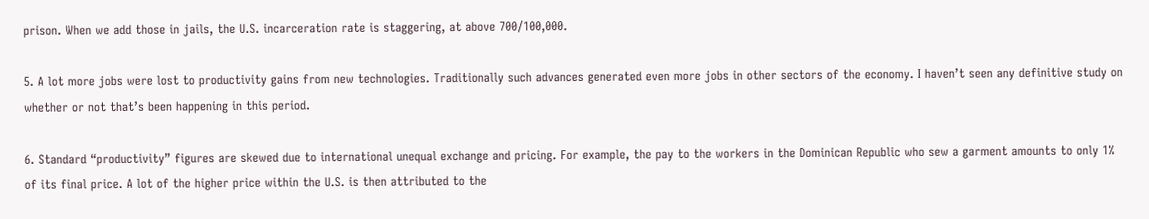prison. When we add those in jails, the U.S. incarceration rate is staggering, at above 700/100,000.

5. A lot more jobs were lost to productivity gains from new technologies. Traditionally such advances generated even more jobs in other sectors of the economy. I haven’t seen any definitive study on whether or not that’s been happening in this period.

6. Standard “productivity” figures are skewed due to international unequal exchange and pricing. For example, the pay to the workers in the Dominican Republic who sew a garment amounts to only 1% of its final price. A lot of the higher price within the U.S. is then attributed to the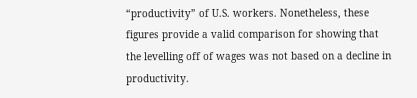“productivity” of U.S. workers. Nonetheless, these figures provide a valid comparison for showing that the levelling off of wages was not based on a decline in productivity.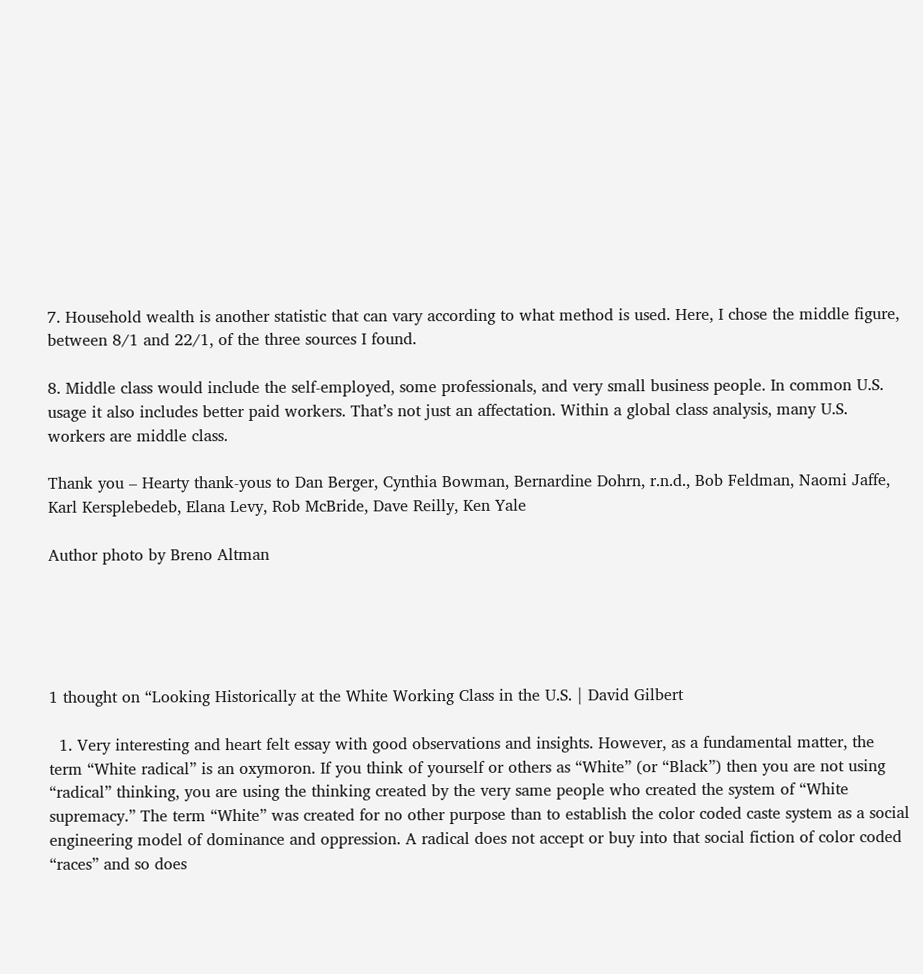7. Household wealth is another statistic that can vary according to what method is used. Here, I chose the middle figure, between 8/1 and 22/1, of the three sources I found.

8. Middle class would include the self-employed, some professionals, and very small business people. In common U.S. usage it also includes better paid workers. That’s not just an affectation. Within a global class analysis, many U.S. workers are middle class.

Thank you – Hearty thank-yous to Dan Berger, Cynthia Bowman, Bernardine Dohrn, r.n.d., Bob Feldman, Naomi Jaffe, Karl Kersplebedeb, Elana Levy, Rob McBride, Dave Reilly, Ken Yale

Author photo by Breno Altman





1 thought on “Looking Historically at the White Working Class in the U.S. | David Gilbert

  1. Very interesting and heart felt essay with good observations and insights. However, as a fundamental matter, the term “White radical” is an oxymoron. If you think of yourself or others as “White” (or “Black”) then you are not using “radical” thinking, you are using the thinking created by the very same people who created the system of “White supremacy.” The term “White” was created for no other purpose than to establish the color coded caste system as a social engineering model of dominance and oppression. A radical does not accept or buy into that social fiction of color coded “races” and so does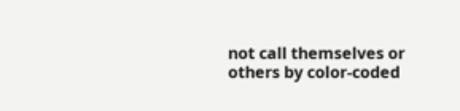not call themselves or others by color-coded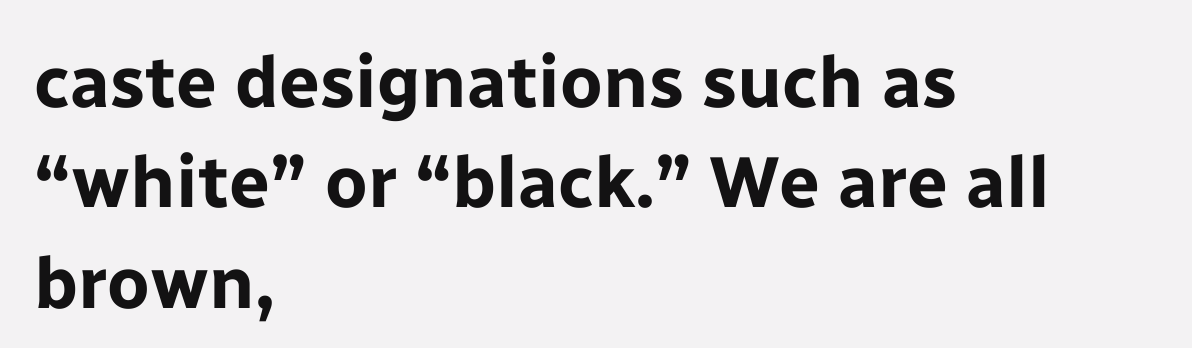caste designations such as “white” or “black.” We are all brown,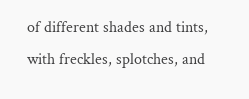of different shades and tints, with freckles, splotches, and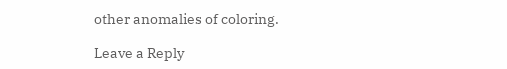other anomalies of coloring.

Leave a Reply